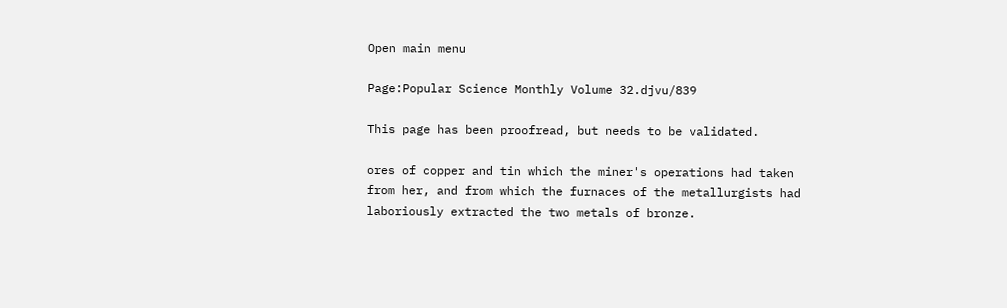Open main menu

Page:Popular Science Monthly Volume 32.djvu/839

This page has been proofread, but needs to be validated.

ores of copper and tin which the miner's operations had taken from her, and from which the furnaces of the metallurgists had laboriously extracted the two metals of bronze.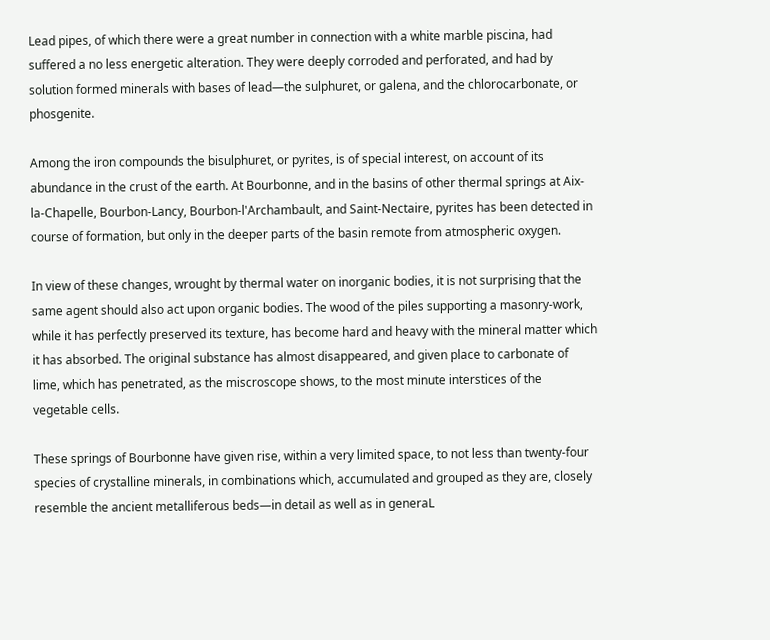Lead pipes, of which there were a great number in connection with a white marble piscina, had suffered a no less energetic alteration. They were deeply corroded and perforated, and had by solution formed minerals with bases of lead—the sulphuret, or galena, and the chlorocarbonate, or phosgenite.

Among the iron compounds the bisulphuret, or pyrites, is of special interest, on account of its abundance in the crust of the earth. At Bourbonne, and in the basins of other thermal springs at Aix-la-Chapelle, Bourbon-Lancy, Bourbon-l'Archambault, and Saint-Nectaire, pyrites has been detected in course of formation, but only in the deeper parts of the basin remote from atmospheric oxygen.

In view of these changes, wrought by thermal water on inorganic bodies, it is not surprising that the same agent should also act upon organic bodies. The wood of the piles supporting a masonry-work, while it has perfectly preserved its texture, has become hard and heavy with the mineral matter which it has absorbed. The original substance has almost disappeared, and given place to carbonate of lime, which has penetrated, as the miscroscope shows, to the most minute interstices of the vegetable cells.

These springs of Bourbonne have given rise, within a very limited space, to not less than twenty-four species of crystalline minerals, in combinations which, accumulated and grouped as they are, closely resemble the ancient metalliferous beds—in detail as well as in generaL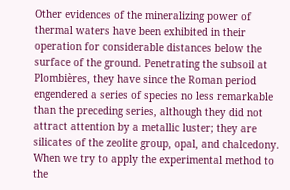Other evidences of the mineralizing power of thermal waters have been exhibited in their operation for considerable distances below the surface of the ground. Penetrating the subsoil at Plombières, they have since the Roman period engendered a series of species no less remarkable than the preceding series, although they did not attract attention by a metallic luster; they are silicates of the zeolite group, opal, and chalcedony. When we try to apply the experimental method to the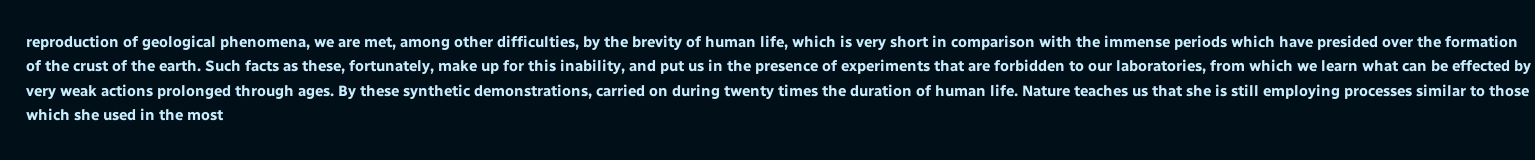reproduction of geological phenomena, we are met, among other difficulties, by the brevity of human life, which is very short in comparison with the immense periods which have presided over the formation of the crust of the earth. Such facts as these, fortunately, make up for this inability, and put us in the presence of experiments that are forbidden to our laboratories, from which we learn what can be effected by very weak actions prolonged through ages. By these synthetic demonstrations, carried on during twenty times the duration of human life. Nature teaches us that she is still employing processes similar to those which she used in the most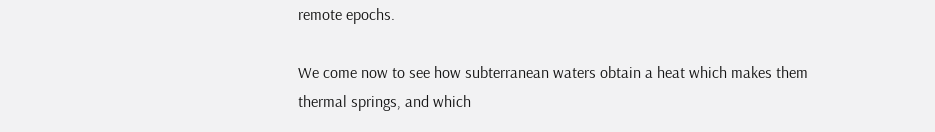remote epochs.

We come now to see how subterranean waters obtain a heat which makes them thermal springs, and which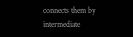connects them by intermediate